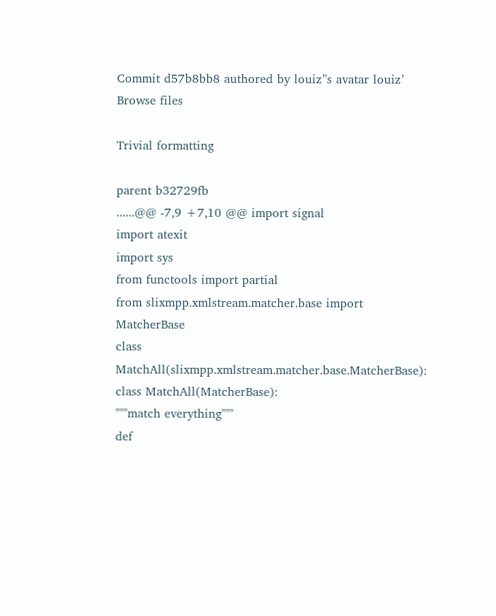Commit d57b8bb8 authored by louiz’'s avatar louiz’
Browse files

Trivial formatting

parent b32729fb
......@@ -7,9 +7,10 @@ import signal
import atexit
import sys
from functools import partial
from slixmpp.xmlstream.matcher.base import MatcherBase
class MatchAll(slixmpp.xmlstream.matcher.base.MatcherBase):
class MatchAll(MatcherBase):
"""match everything"""
def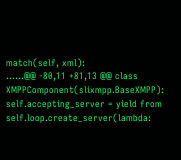match(self, xml):
......@@ -80,11 +81,13 @@ class XMPPComponent(slixmpp.BaseXMPP):
self.accepting_server = yield from self.loop.create_server(lambda: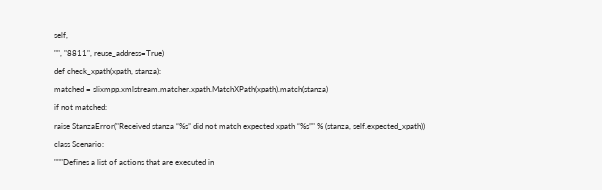self,
"", "8811", reuse_address=True)
def check_xpath(xpath, stanza):
matched = slixmpp.xmlstream.matcher.xpath.MatchXPath(xpath).match(stanza)
if not matched:
raise StanzaError("Received stanza “%s” did not match expected xpath “%s”" % (stanza, self.expected_xpath))
class Scenario:
"""Defines a list of actions that are executed in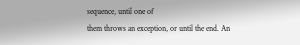sequence, until one of
them throws an exception, or until the end. An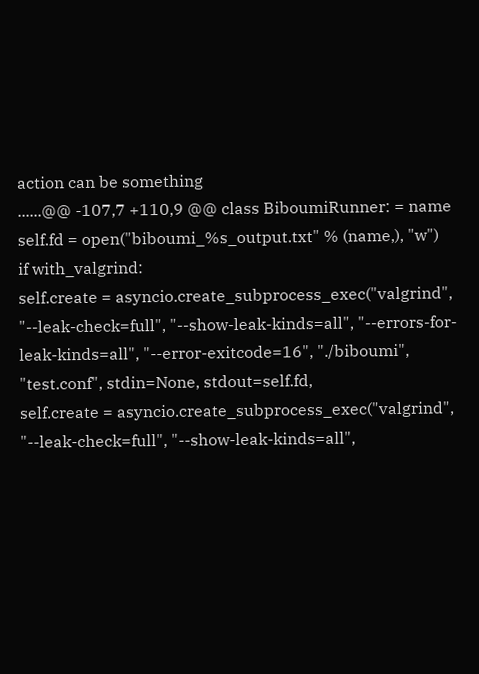action can be something
......@@ -107,7 +110,9 @@ class BiboumiRunner: = name
self.fd = open("biboumi_%s_output.txt" % (name,), "w")
if with_valgrind:
self.create = asyncio.create_subprocess_exec("valgrind", "--leak-check=full", "--show-leak-kinds=all", "--errors-for-leak-kinds=all", "--error-exitcode=16", "./biboumi", "test.conf", stdin=None, stdout=self.fd,
self.create = asyncio.create_subprocess_exec("valgrind", "--leak-check=full", "--show-leak-kinds=all",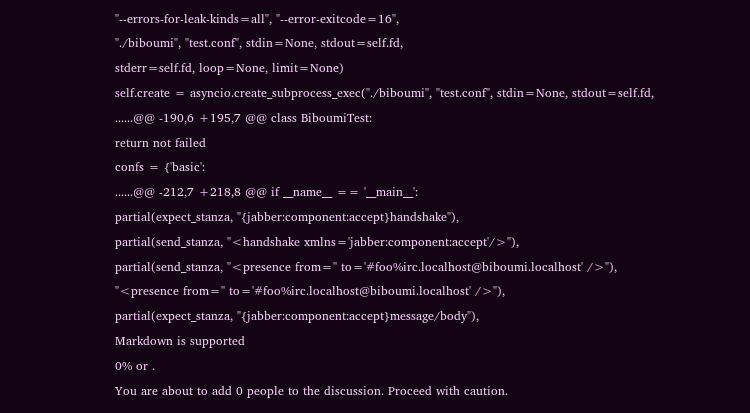"--errors-for-leak-kinds=all", "--error-exitcode=16",
"./biboumi", "test.conf", stdin=None, stdout=self.fd,
stderr=self.fd, loop=None, limit=None)
self.create = asyncio.create_subprocess_exec("./biboumi", "test.conf", stdin=None, stdout=self.fd,
......@@ -190,6 +195,7 @@ class BiboumiTest:
return not failed
confs = {'basic':
......@@ -212,7 +218,8 @@ if __name__ == '__main__':
partial(expect_stanza, "{jabber:component:accept}handshake"),
partial(send_stanza, "<handshake xmlns='jabber:component:accept'/>"),
partial(send_stanza, "<presence from='' to='#foo%irc.localhost@biboumi.localhost' />"),
"<presence from='' to='#foo%irc.localhost@biboumi.localhost' />"),
partial(expect_stanza, "{jabber:component:accept}message/body"),
Markdown is supported
0% or .
You are about to add 0 people to the discussion. Proceed with caution.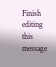Finish editing this message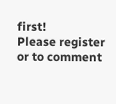first!
Please register or to comment